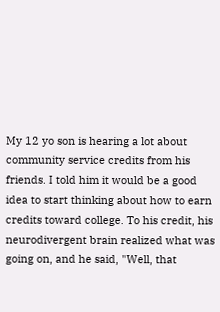My 12 yo son is hearing a lot about community service credits from his friends. I told him it would be a good idea to start thinking about how to earn credits toward college. To his credit, his neurodivergent brain realized what was going on, and he said, "Well, that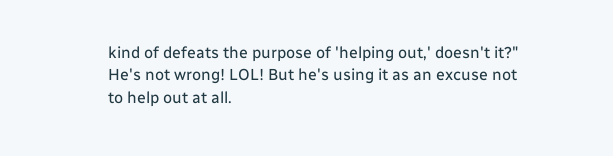kind of defeats the purpose of 'helping out,' doesn't it?" He's not wrong! LOL! But he's using it as an excuse not to help out at all.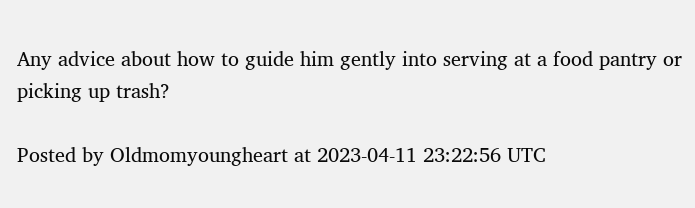Any advice about how to guide him gently into serving at a food pantry or picking up trash?

Posted by Oldmomyoungheart at 2023-04-11 23:22:56 UTC